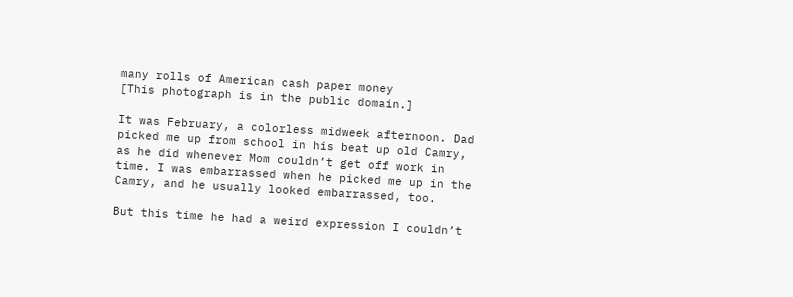many rolls of American cash paper money
[This photograph is in the public domain.]

It was February, a colorless midweek afternoon. Dad picked me up from school in his beat up old Camry, as he did whenever Mom couldn’t get off work in time. I was embarrassed when he picked me up in the Camry, and he usually looked embarrassed, too.

But this time he had a weird expression I couldn’t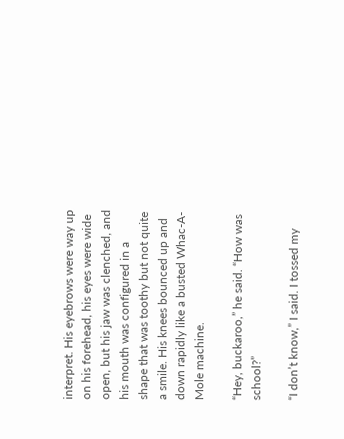interpret. His eyebrows were way up on his forehead, his eyes were wide open, but his jaw was clenched, and his mouth was configured in a shape that was toothy but not quite a smile. His knees bounced up and down rapidly like a busted Whac-A-Mole machine.

“Hey, buckaroo,” he said. “How was school?”

“I don’t know,” I said. I tossed my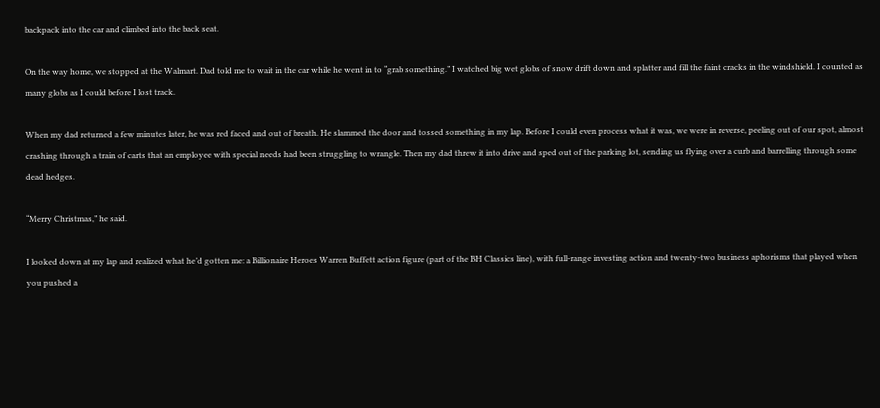backpack into the car and climbed into the back seat.

On the way home, we stopped at the Walmart. Dad told me to wait in the car while he went in to “grab something.” I watched big wet globs of snow drift down and splatter and fill the faint cracks in the windshield. I counted as many globs as I could before I lost track.

When my dad returned a few minutes later, he was red faced and out of breath. He slammed the door and tossed something in my lap. Before I could even process what it was, we were in reverse, peeling out of our spot, almost crashing through a train of carts that an employee with special needs had been struggling to wrangle. Then my dad threw it into drive and sped out of the parking lot, sending us flying over a curb and barrelling through some dead hedges.

“Merry Christmas,” he said.

I looked down at my lap and realized what he’d gotten me: a Billionaire Heroes Warren Buffett action figure (part of the BH Classics line), with full-range investing action and twenty-two business aphorisms that played when you pushed a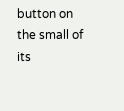button on the small of its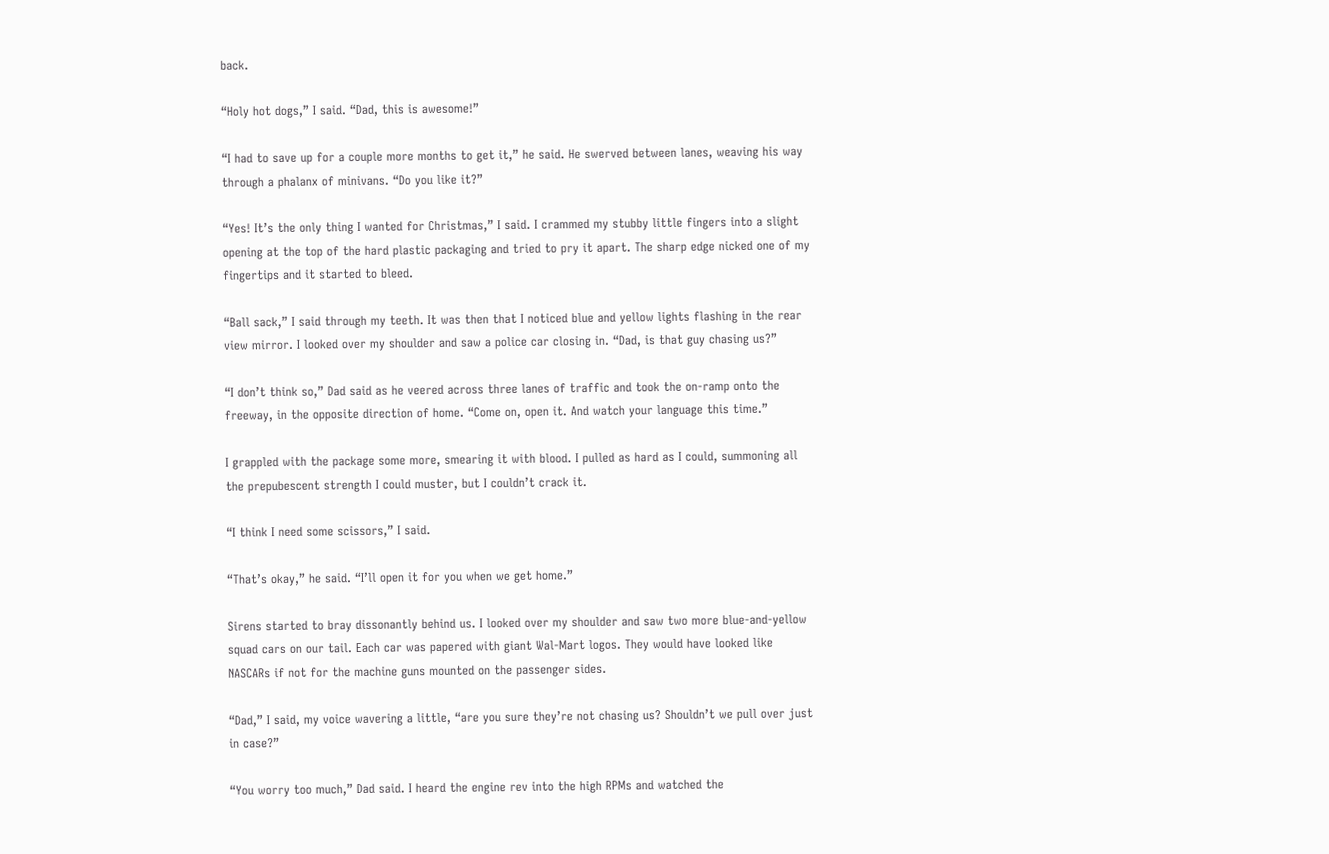back.

“Holy hot dogs,” I said. “Dad, this is awesome!”

“I had to save up for a couple more months to get it,” he said. He swerved between lanes, weaving his way through a phalanx of minivans. “Do you like it?”

“Yes! It’s the only thing I wanted for Christmas,” I said. I crammed my stubby little fingers into a slight opening at the top of the hard plastic packaging and tried to pry it apart. The sharp edge nicked one of my fingertips and it started to bleed.

“Ball sack,” I said through my teeth. It was then that I noticed blue and yellow lights flashing in the rear view mirror. I looked over my shoulder and saw a police car closing in. “Dad, is that guy chasing us?”

“I don’t think so,” Dad said as he veered across three lanes of traffic and took the on-ramp onto the freeway, in the opposite direction of home. “Come on, open it. And watch your language this time.”

I grappled with the package some more, smearing it with blood. I pulled as hard as I could, summoning all the prepubescent strength I could muster, but I couldn’t crack it.

“I think I need some scissors,” I said.

“That’s okay,” he said. “I’ll open it for you when we get home.”

Sirens started to bray dissonantly behind us. I looked over my shoulder and saw two more blue-and-yellow squad cars on our tail. Each car was papered with giant Wal-Mart logos. They would have looked like NASCARs if not for the machine guns mounted on the passenger sides.

“Dad,” I said, my voice wavering a little, “are you sure they’re not chasing us? Shouldn’t we pull over just in case?”

“You worry too much,” Dad said. I heard the engine rev into the high RPMs and watched the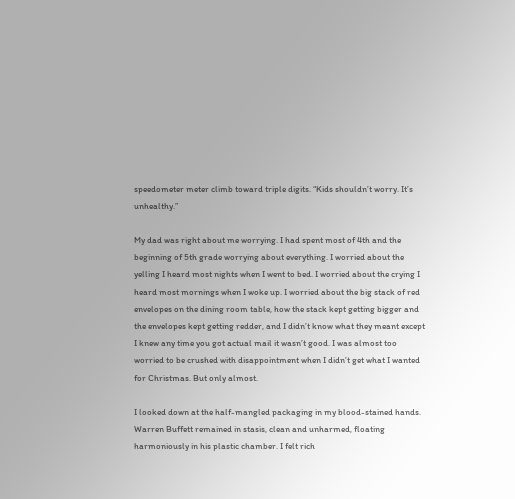speedometer meter climb toward triple digits. “Kids shouldn’t worry. It’s unhealthy.”

My dad was right about me worrying. I had spent most of 4th and the beginning of 5th grade worrying about everything. I worried about the yelling I heard most nights when I went to bed. I worried about the crying I heard most mornings when I woke up. I worried about the big stack of red envelopes on the dining room table, how the stack kept getting bigger and the envelopes kept getting redder, and I didn’t know what they meant except I knew any time you got actual mail it wasn’t good. I was almost too worried to be crushed with disappointment when I didn’t get what I wanted for Christmas. But only almost.

I looked down at the half-mangled packaging in my blood-stained hands. Warren Buffett remained in stasis, clean and unharmed, floating harmoniously in his plastic chamber. I felt rich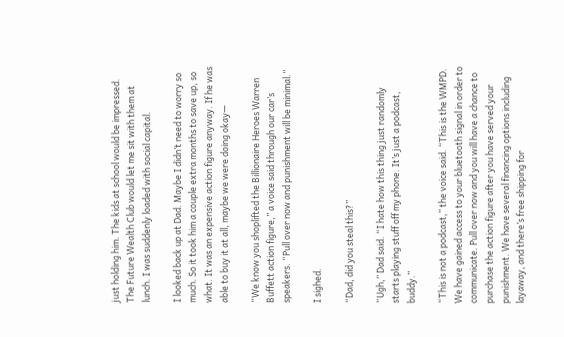just holding him. The kids at school would be impressed. The Future Wealth Club would let me sit with them at lunch. I was suddenly loaded with social capital.

I looked back up at Dad. Maybe I didn’t need to worry so much. So it took him a couple extra months to save up, so what. It was an expensive action figure anyway. If he was able to buy it at all, maybe we were doing okay—

“We know you shoplifted the Billionaire Heroes Warren Buffett action figure,” a voice said through our car’s speakers. “Pull over now and punishment will be minimal.”

I sighed.

“Dad, did you steal this?”

“Ugh,” Dad said. “I hate how this thing just randomly starts playing stuff off my phone. It’s just a podcast, buddy.”

“This is not a podcast,” the voice said. “This is the WMPD. We have gained access to your bluetooth signal in order to communicate. Pull over now and you will have a chance to purchase the action figure after you have served your punishment. We have several financing options including layaway, and there’s free shipping for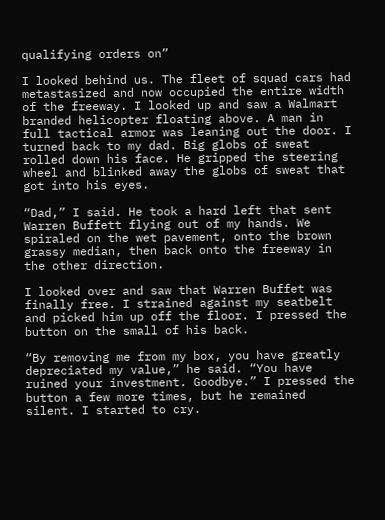qualifying orders on”

I looked behind us. The fleet of squad cars had metastasized and now occupied the entire width of the freeway. I looked up and saw a Walmart branded helicopter floating above. A man in full tactical armor was leaning out the door. I turned back to my dad. Big globs of sweat rolled down his face. He gripped the steering wheel and blinked away the globs of sweat that got into his eyes.

“Dad,” I said. He took a hard left that sent Warren Buffett flying out of my hands. We spiraled on the wet pavement, onto the brown grassy median, then back onto the freeway in the other direction.

I looked over and saw that Warren Buffet was finally free. I strained against my seatbelt and picked him up off the floor. I pressed the button on the small of his back.

“By removing me from my box, you have greatly depreciated my value,” he said. “You have ruined your investment. Goodbye.” I pressed the button a few more times, but he remained silent. I started to cry.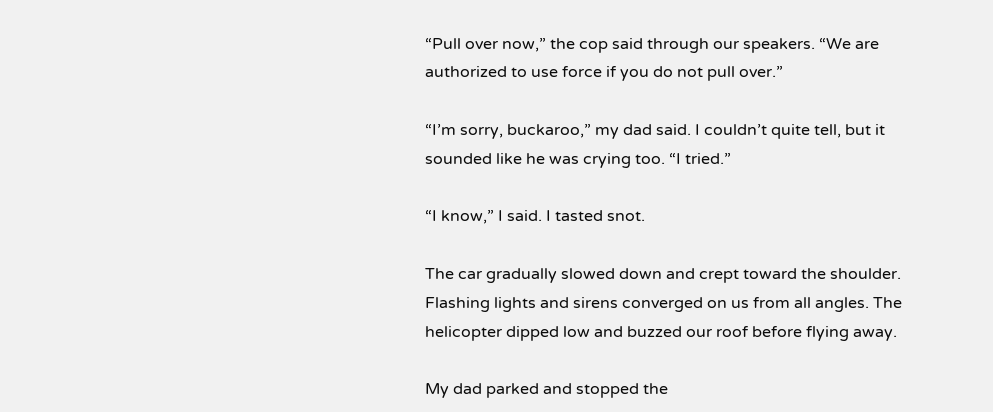“Pull over now,” the cop said through our speakers. “We are authorized to use force if you do not pull over.”

“I’m sorry, buckaroo,” my dad said. I couldn’t quite tell, but it sounded like he was crying too. “I tried.”

“I know,” I said. I tasted snot.

The car gradually slowed down and crept toward the shoulder. Flashing lights and sirens converged on us from all angles. The helicopter dipped low and buzzed our roof before flying away.

My dad parked and stopped the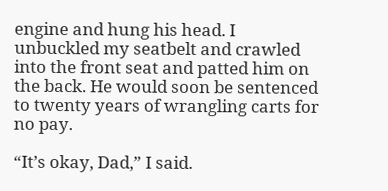engine and hung his head. I unbuckled my seatbelt and crawled into the front seat and patted him on the back. He would soon be sentenced to twenty years of wrangling carts for no pay.

“It’s okay, Dad,” I said.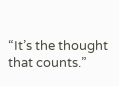“It’s the thought that counts.”